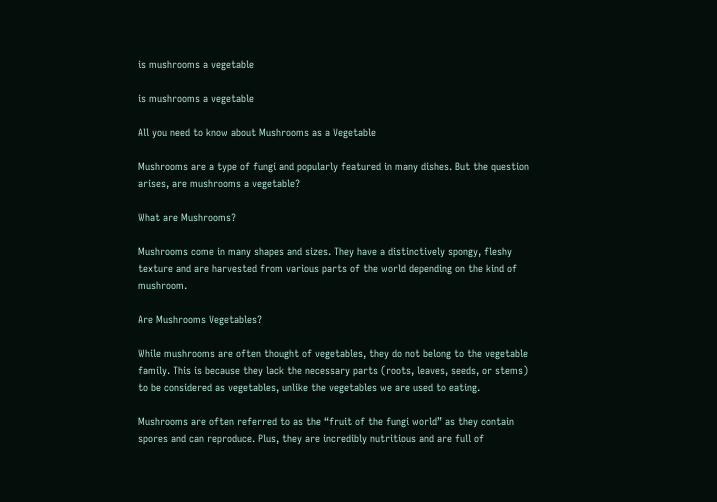is mushrooms a vegetable

is mushrooms a vegetable

All you need to know about Mushrooms as a Vegetable

Mushrooms are a type of fungi and popularly featured in many dishes. But the question arises, are mushrooms a vegetable?

What are Mushrooms?

Mushrooms come in many shapes and sizes. They have a distinctively spongy, fleshy texture and are harvested from various parts of the world depending on the kind of mushroom.

Are Mushrooms Vegetables?

While mushrooms are often thought of vegetables, they do not belong to the vegetable family. This is because they lack the necessary parts (roots, leaves, seeds, or stems) to be considered as vegetables, unlike the vegetables we are used to eating.

Mushrooms are often referred to as the “fruit of the fungi world” as they contain spores and can reproduce. Plus, they are incredibly nutritious and are full of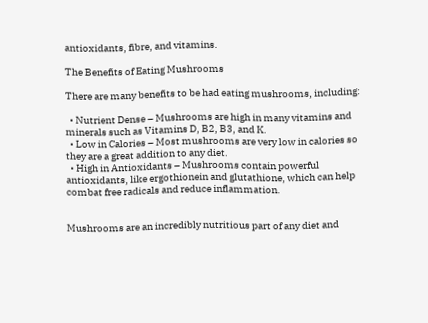antioxidants, fibre, and vitamins.

The Benefits of Eating Mushrooms

There are many benefits to be had eating mushrooms, including:

  • Nutrient Dense – Mushrooms are high in many vitamins and minerals such as Vitamins D, B2, B3, and K.
  • Low in Calories – Most mushrooms are very low in calories so they are a great addition to any diet.
  • High in Antioxidants – Mushrooms contain powerful antioxidants, like ergothionein and glutathione, which can help combat free radicals and reduce inflammation.


Mushrooms are an incredibly nutritious part of any diet and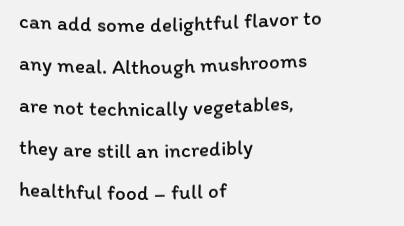can add some delightful flavor to any meal. Although mushrooms are not technically vegetables, they are still an incredibly healthful food – full of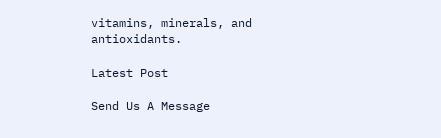vitamins, minerals, and antioxidants.

Latest Post

Send Us A Message